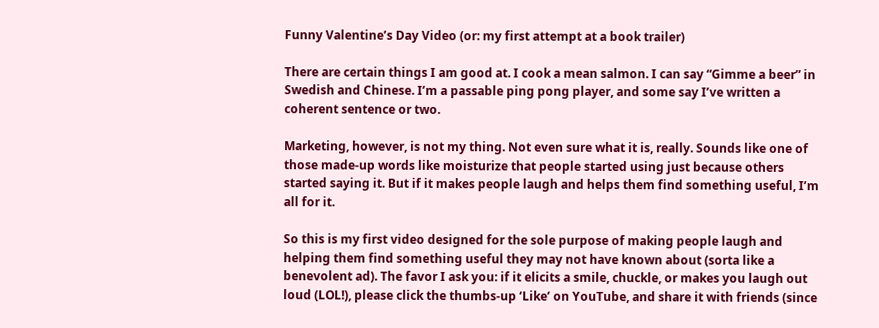Funny Valentine’s Day Video (or: my first attempt at a book trailer)

There are certain things I am good at. I cook a mean salmon. I can say “Gimme a beer” in Swedish and Chinese. I’m a passable ping pong player, and some say I’ve written a coherent sentence or two.

Marketing, however, is not my thing. Not even sure what it is, really. Sounds like one of those made-up words like moisturize that people started using just because others started saying it. But if it makes people laugh and helps them find something useful, I’m all for it.

So this is my first video designed for the sole purpose of making people laugh and helping them find something useful they may not have known about (sorta like a benevolent ad). The favor I ask you: if it elicits a smile, chuckle, or makes you laugh out loud (LOL!), please click the thumbs-up ‘Like’ on YouTube, and share it with friends (since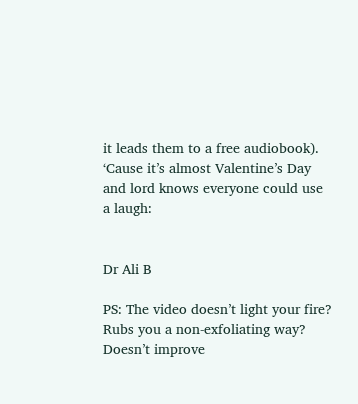it leads them to a free audiobook). ‘Cause it’s almost Valentine’s Day and lord knows everyone could use a laugh:


Dr Ali B

PS: The video doesn’t light your fire? Rubs you a non-exfoliating way? Doesn’t improve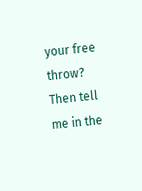your free throw? Then tell me in the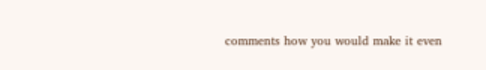comments how you would make it even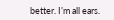better. I’m all ears.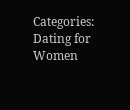Categories: Dating for Women